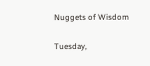Nuggets of Wisdom

Tuesday,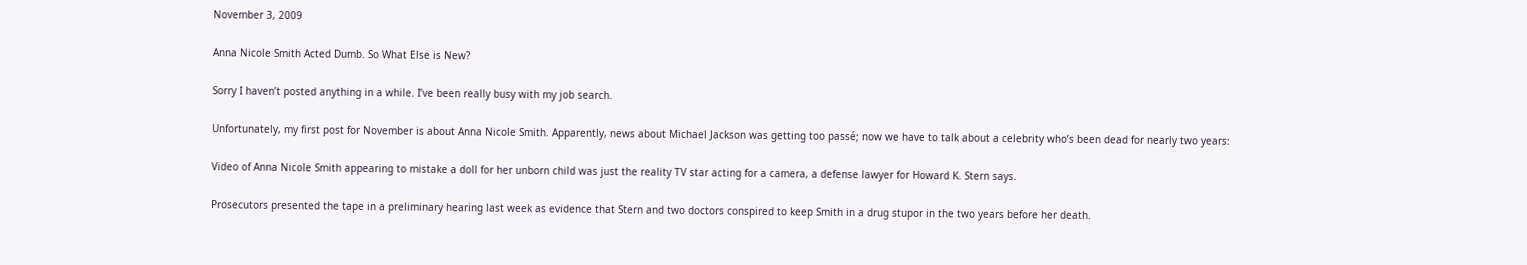November 3, 2009

Anna Nicole Smith Acted Dumb. So What Else is New?

Sorry I haven’t posted anything in a while. I’ve been really busy with my job search.

Unfortunately, my first post for November is about Anna Nicole Smith. Apparently, news about Michael Jackson was getting too passé; now we have to talk about a celebrity who’s been dead for nearly two years:

Video of Anna Nicole Smith appearing to mistake a doll for her unborn child was just the reality TV star acting for a camera, a defense lawyer for Howard K. Stern says.

Prosecutors presented the tape in a preliminary hearing last week as evidence that Stern and two doctors conspired to keep Smith in a drug stupor in the two years before her death.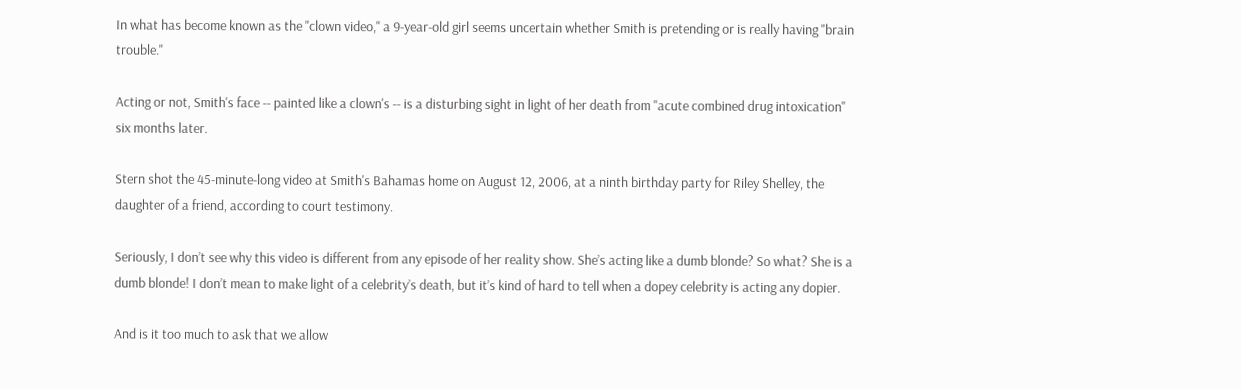In what has become known as the "clown video," a 9-year-old girl seems uncertain whether Smith is pretending or is really having "brain trouble."

Acting or not, Smith's face -- painted like a clown's -- is a disturbing sight in light of her death from "acute combined drug intoxication" six months later.

Stern shot the 45-minute-long video at Smith's Bahamas home on August 12, 2006, at a ninth birthday party for Riley Shelley, the daughter of a friend, according to court testimony.

Seriously, I don’t see why this video is different from any episode of her reality show. She’s acting like a dumb blonde? So what? She is a dumb blonde! I don’t mean to make light of a celebrity’s death, but it’s kind of hard to tell when a dopey celebrity is acting any dopier.

And is it too much to ask that we allow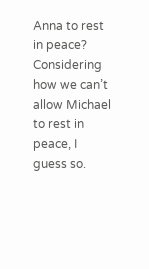Anna to rest in peace? Considering how we can’t allow Michael to rest in peace, I guess so.